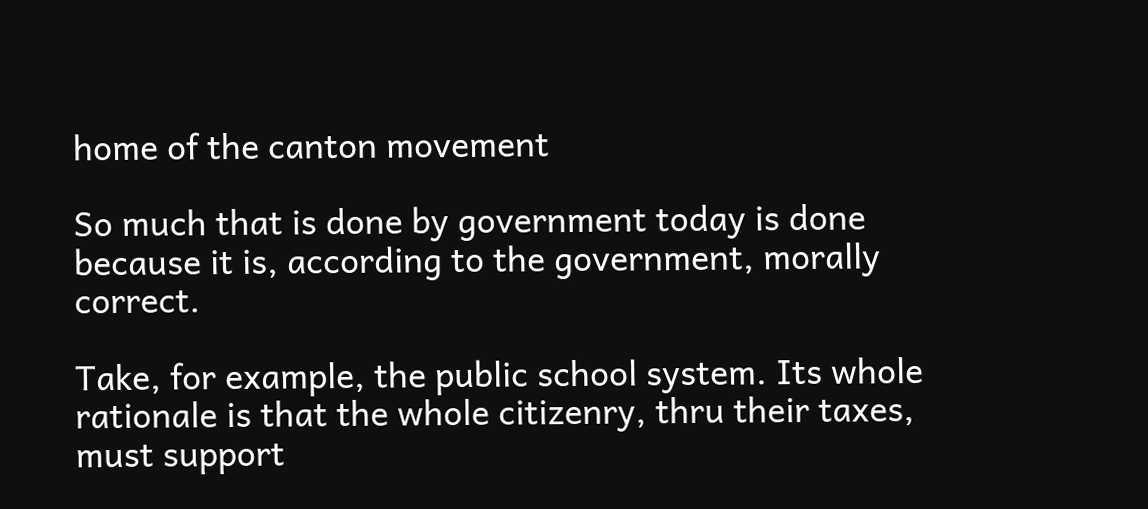home of the canton movement

So much that is done by government today is done because it is, according to the government, morally correct.

Take, for example, the public school system. Its whole rationale is that the whole citizenry, thru their taxes, must support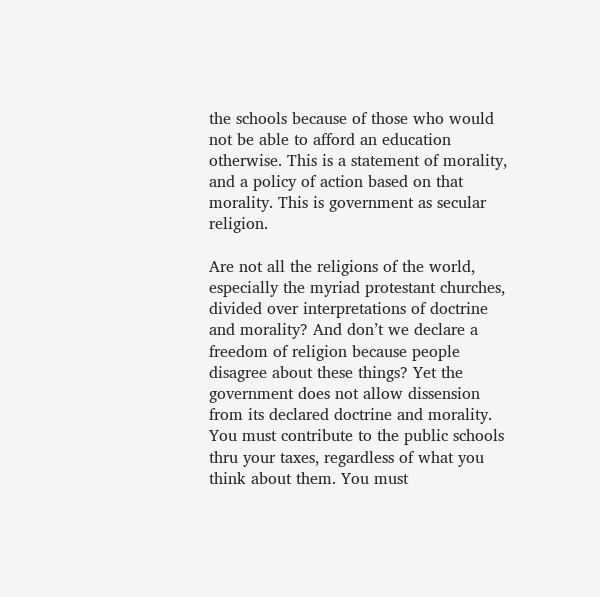the schools because of those who would not be able to afford an education otherwise. This is a statement of morality, and a policy of action based on that morality. This is government as secular religion.

Are not all the religions of the world, especially the myriad protestant churches, divided over interpretations of doctrine and morality? And don’t we declare a freedom of religion because people disagree about these things? Yet the government does not allow dissension from its declared doctrine and morality. You must contribute to the public schools thru your taxes, regardless of what you think about them. You must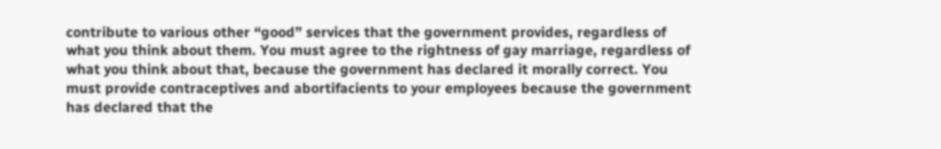contribute to various other “good” services that the government provides, regardless of what you think about them. You must agree to the rightness of gay marriage, regardless of what you think about that, because the government has declared it morally correct. You must provide contraceptives and abortifacients to your employees because the government has declared that the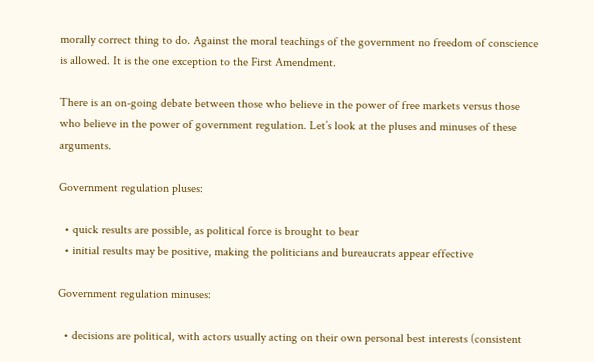morally correct thing to do. Against the moral teachings of the government no freedom of conscience is allowed. It is the one exception to the First Amendment.

There is an on-going debate between those who believe in the power of free markets versus those who believe in the power of government regulation. Let’s look at the pluses and minuses of these arguments.

Government regulation pluses:

  • quick results are possible, as political force is brought to bear
  • initial results may be positive, making the politicians and bureaucrats appear effective

Government regulation minuses:

  • decisions are political, with actors usually acting on their own personal best interests (consistent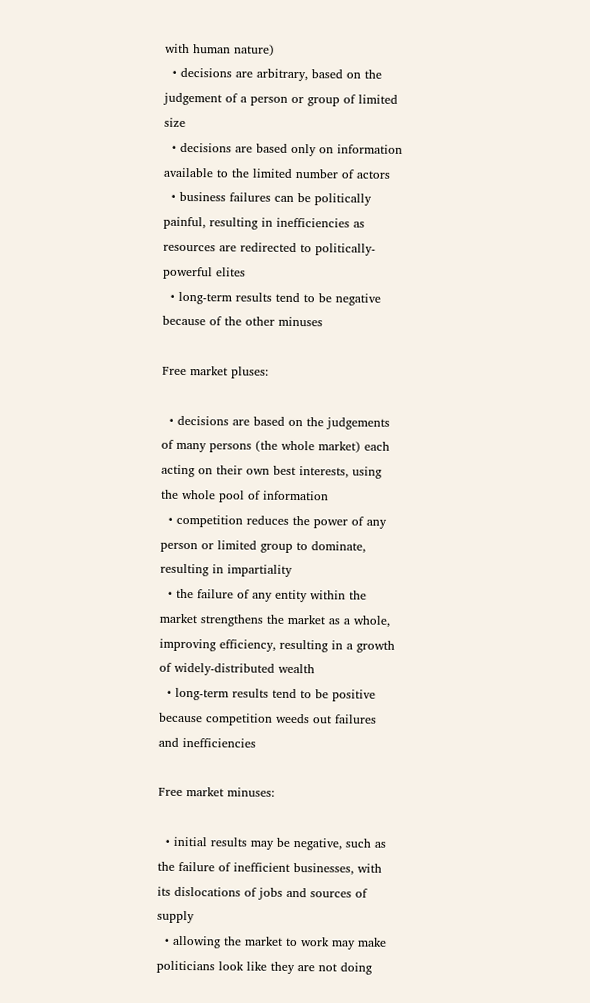with human nature)
  • decisions are arbitrary, based on the judgement of a person or group of limited size
  • decisions are based only on information available to the limited number of actors
  • business failures can be politically painful, resulting in inefficiencies as resources are redirected to politically-powerful elites
  • long-term results tend to be negative because of the other minuses

Free market pluses:

  • decisions are based on the judgements of many persons (the whole market) each acting on their own best interests, using the whole pool of information
  • competition reduces the power of any person or limited group to dominate, resulting in impartiality
  • the failure of any entity within the market strengthens the market as a whole, improving efficiency, resulting in a growth of widely-distributed wealth
  • long-term results tend to be positive because competition weeds out failures and inefficiencies

Free market minuses:

  • initial results may be negative, such as the failure of inefficient businesses, with its dislocations of jobs and sources of supply
  • allowing the market to work may make politicians look like they are not doing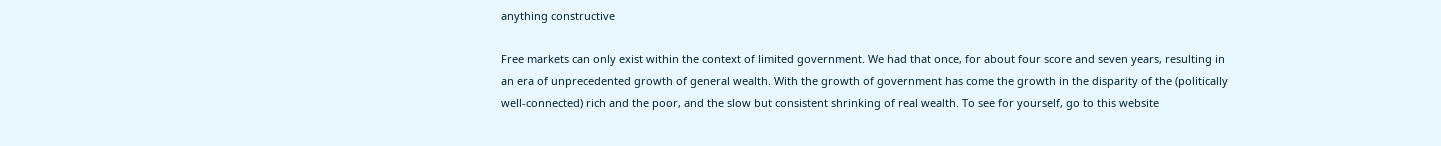anything constructive

Free markets can only exist within the context of limited government. We had that once, for about four score and seven years, resulting in an era of unprecedented growth of general wealth. With the growth of government has come the growth in the disparity of the (politically well-connected) rich and the poor, and the slow but consistent shrinking of real wealth. To see for yourself, go to this website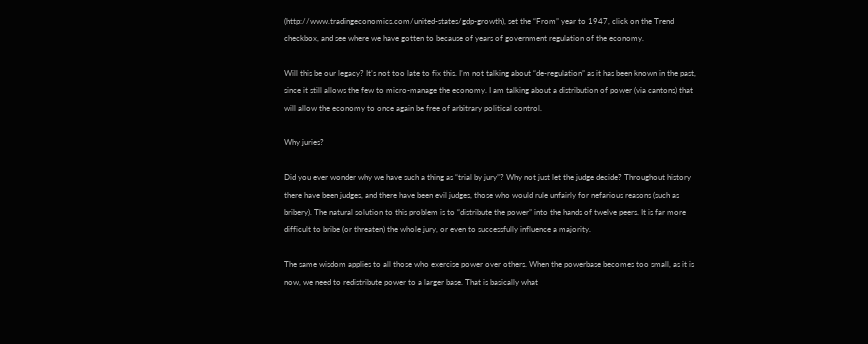(http://www.tradingeconomics.com/united-states/gdp-growth), set the “From” year to 1947, click on the Trend checkbox, and see where we have gotten to because of years of government regulation of the economy.

Will this be our legacy? It’s not too late to fix this. I’m not talking about “de-regulation” as it has been known in the past, since it still allows the few to micro-manage the economy. I am talking about a distribution of power (via cantons) that will allow the economy to once again be free of arbitrary political control.

Why juries?

Did you ever wonder why we have such a thing as “trial by jury”? Why not just let the judge decide? Throughout history there have been judges, and there have been evil judges, those who would rule unfairly for nefarious reasons (such as bribery). The natural solution to this problem is to “distribute the power” into the hands of twelve peers. It is far more difficult to bribe (or threaten) the whole jury, or even to successfully influence a majority.

The same wisdom applies to all those who exercise power over others. When the powerbase becomes too small, as it is now, we need to redistribute power to a larger base. That is basically what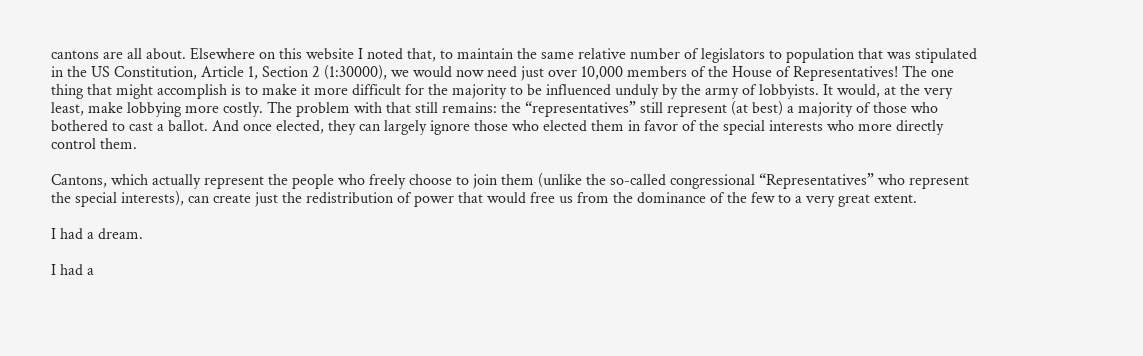cantons are all about. Elsewhere on this website I noted that, to maintain the same relative number of legislators to population that was stipulated in the US Constitution, Article 1, Section 2 (1:30000), we would now need just over 10,000 members of the House of Representatives! The one thing that might accomplish is to make it more difficult for the majority to be influenced unduly by the army of lobbyists. It would, at the very least, make lobbying more costly. The problem with that still remains: the “representatives” still represent (at best) a majority of those who bothered to cast a ballot. And once elected, they can largely ignore those who elected them in favor of the special interests who more directly control them.

Cantons, which actually represent the people who freely choose to join them (unlike the so-called congressional “Representatives” who represent the special interests), can create just the redistribution of power that would free us from the dominance of the few to a very great extent.

I had a dream.

I had a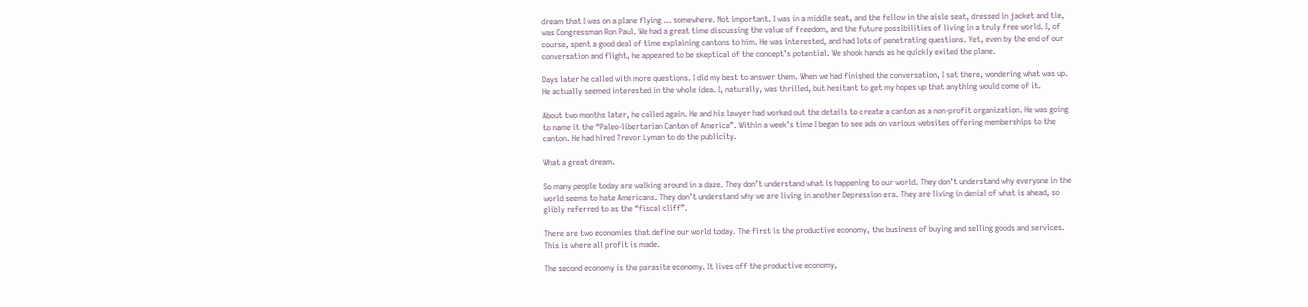dream that I was on a plane flying … somewhere. Not important. I was in a middle seat, and the fellow in the aisle seat, dressed in jacket and tie, was Congressman Ron Paul. We had a great time discussing the value of freedom, and the future possibilities of living in a truly free world. I, of course, spent a good deal of time explaining cantons to him. He was interested, and had lots of penetrating questions. Yet, even by the end of our conversation and flight, he appeared to be skeptical of the concept’s potential. We shook hands as he quickly exited the plane.

Days later he called with more questions. I did my best to answer them. When we had finished the conversation, I sat there, wondering what was up. He actually seemed interested in the whole idea. I, naturally, was thrilled, but hesitant to get my hopes up that anything would come of it.

About two months later, he called again. He and his lawyer had worked out the details to create a canton as a non-profit organization. He was going to name it the “Paleo-libertarian Canton of America”. Within a week’s time I began to see ads on various websites offering memberships to the canton. He had hired Trevor Lyman to do the publicity.

What a great dream.

So many people today are walking around in a daze. They don’t understand what is happening to our world. They don’t understand why everyone in the world seems to hate Americans. They don’t understand why we are living in another Depression era. They are living in denial of what is ahead, so glibly referred to as the “fiscal cliff”.

There are two economies that define our world today. The first is the productive economy, the business of buying and selling goods and services. This is where all profit is made.

The second economy is the parasite economy. It lives off the productive economy,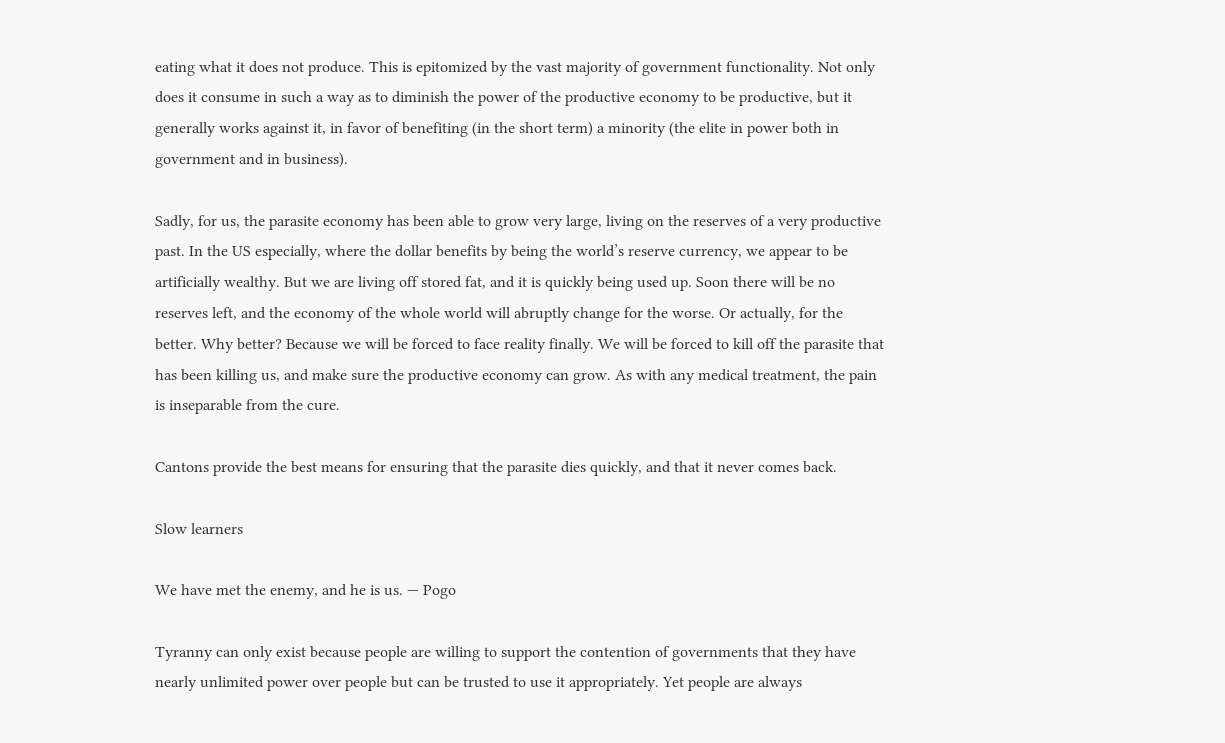eating what it does not produce. This is epitomized by the vast majority of government functionality. Not only does it consume in such a way as to diminish the power of the productive economy to be productive, but it generally works against it, in favor of benefiting (in the short term) a minority (the elite in power both in government and in business).

Sadly, for us, the parasite economy has been able to grow very large, living on the reserves of a very productive past. In the US especially, where the dollar benefits by being the world’s reserve currency, we appear to be artificially wealthy. But we are living off stored fat, and it is quickly being used up. Soon there will be no reserves left, and the economy of the whole world will abruptly change for the worse. Or actually, for the better. Why better? Because we will be forced to face reality finally. We will be forced to kill off the parasite that has been killing us, and make sure the productive economy can grow. As with any medical treatment, the pain is inseparable from the cure.

Cantons provide the best means for ensuring that the parasite dies quickly, and that it never comes back.

Slow learners

We have met the enemy, and he is us. — Pogo

Tyranny can only exist because people are willing to support the contention of governments that they have nearly unlimited power over people but can be trusted to use it appropriately. Yet people are always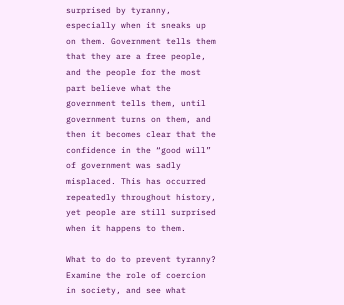surprised by tyranny, especially when it sneaks up on them. Government tells them that they are a free people, and the people for the most part believe what the government tells them, until government turns on them, and then it becomes clear that the confidence in the “good will” of government was sadly misplaced. This has occurred repeatedly throughout history, yet people are still surprised when it happens to them.

What to do to prevent tyranny? Examine the role of coercion in society, and see what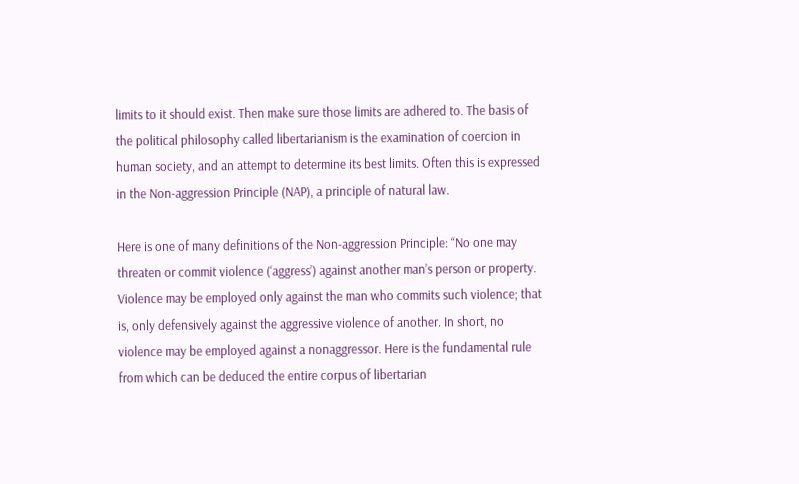limits to it should exist. Then make sure those limits are adhered to. The basis of the political philosophy called libertarianism is the examination of coercion in human society, and an attempt to determine its best limits. Often this is expressed in the Non-aggression Principle (NAP), a principle of natural law.

Here is one of many definitions of the Non-aggression Principle: “No one may threaten or commit violence (‘aggress’) against another man’s person or property. Violence may be employed only against the man who commits such violence; that is, only defensively against the aggressive violence of another. In short, no violence may be employed against a nonaggressor. Here is the fundamental rule from which can be deduced the entire corpus of libertarian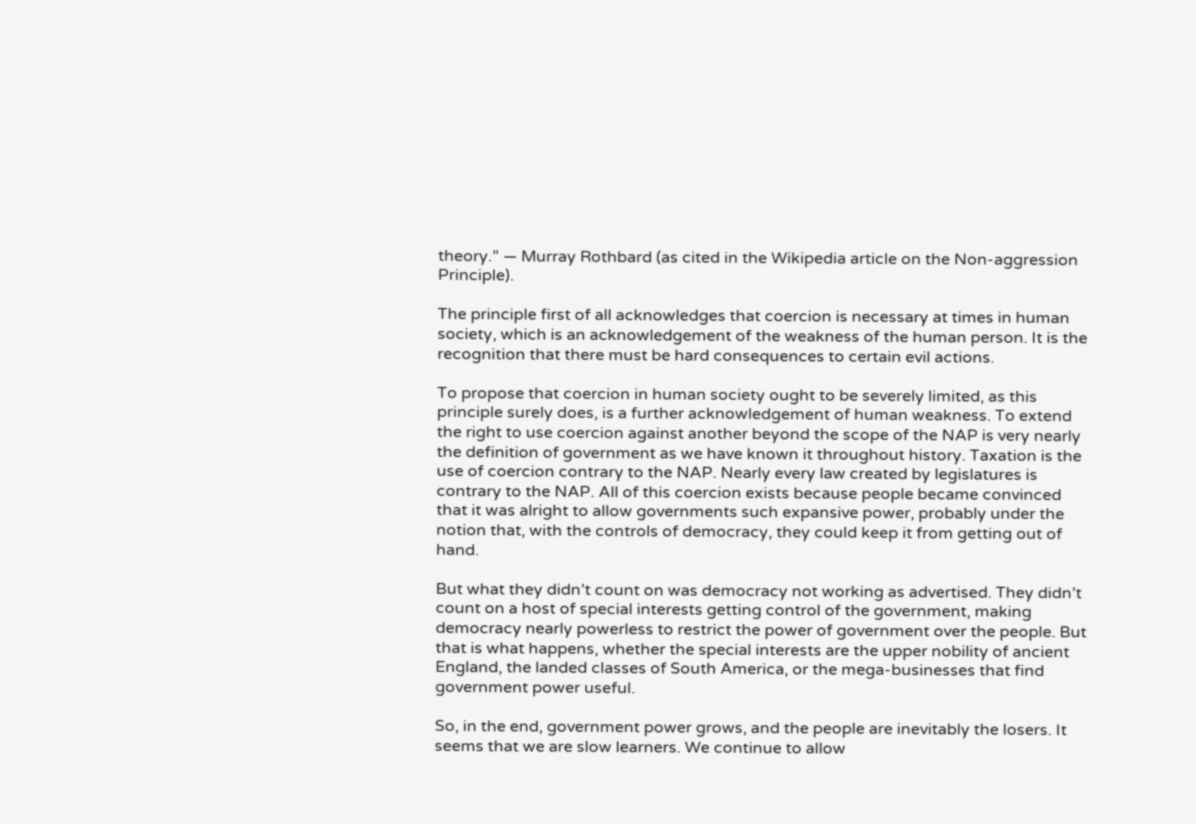theory.” — Murray Rothbard (as cited in the Wikipedia article on the Non-aggression Principle).

The principle first of all acknowledges that coercion is necessary at times in human society, which is an acknowledgement of the weakness of the human person. It is the recognition that there must be hard consequences to certain evil actions.

To propose that coercion in human society ought to be severely limited, as this principle surely does, is a further acknowledgement of human weakness. To extend the right to use coercion against another beyond the scope of the NAP is very nearly the definition of government as we have known it throughout history. Taxation is the use of coercion contrary to the NAP. Nearly every law created by legislatures is contrary to the NAP. All of this coercion exists because people became convinced that it was alright to allow governments such expansive power, probably under the notion that, with the controls of democracy, they could keep it from getting out of hand.

But what they didn’t count on was democracy not working as advertised. They didn’t count on a host of special interests getting control of the government, making democracy nearly powerless to restrict the power of government over the people. But that is what happens, whether the special interests are the upper nobility of ancient England, the landed classes of South America, or the mega-businesses that find government power useful.

So, in the end, government power grows, and the people are inevitably the losers. It seems that we are slow learners. We continue to allow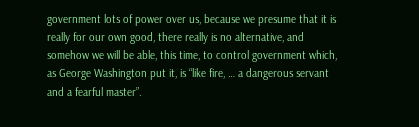government lots of power over us, because we presume that it is really for our own good, there really is no alternative, and somehow we will be able, this time, to control government which, as George Washington put it, is “like fire, … a dangerous servant and a fearful master”.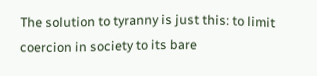The solution to tyranny is just this: to limit coercion in society to its bare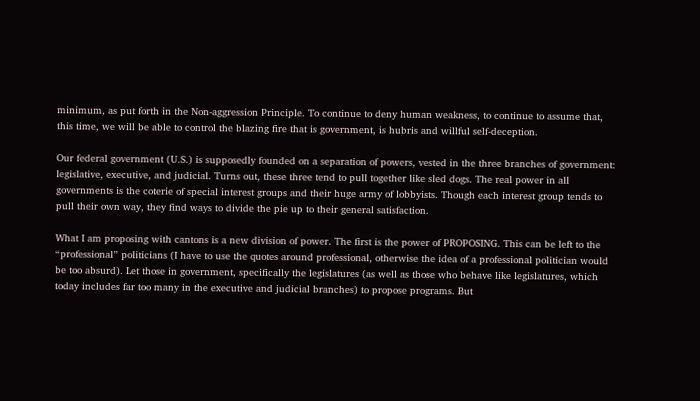minimum, as put forth in the Non-aggression Principle. To continue to deny human weakness, to continue to assume that, this time, we will be able to control the blazing fire that is government, is hubris and willful self-deception.

Our federal government (U.S.) is supposedly founded on a separation of powers, vested in the three branches of government: legislative, executive, and judicial. Turns out, these three tend to pull together like sled dogs. The real power in all governments is the coterie of special interest groups and their huge army of lobbyists. Though each interest group tends to pull their own way, they find ways to divide the pie up to their general satisfaction.

What I am proposing with cantons is a new division of power. The first is the power of PROPOSING. This can be left to the “professional” politicians (I have to use the quotes around professional, otherwise the idea of a professional politician would be too absurd). Let those in government, specifically the legislatures (as well as those who behave like legislatures, which today includes far too many in the executive and judicial branches) to propose programs. But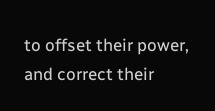to offset their power, and correct their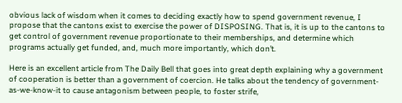obvious lack of wisdom when it comes to deciding exactly how to spend government revenue, I propose that the cantons exist to exercise the power of DISPOSING. That is, it is up to the cantons to get control of government revenue proportionate to their memberships, and determine which programs actually get funded, and, much more importantly, which don’t.

Here is an excellent article from The Daily Bell that goes into great depth explaining why a government of cooperation is better than a government of coercion. He talks about the tendency of government-as-we-know-it to cause antagonism between people, to foster strife,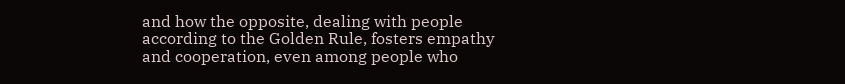and how the opposite, dealing with people according to the Golden Rule, fosters empathy and cooperation, even among people who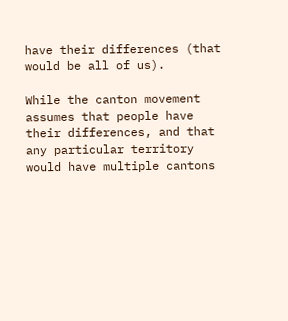have their differences (that would be all of us).

While the canton movement assumes that people have their differences, and that any particular territory would have multiple cantons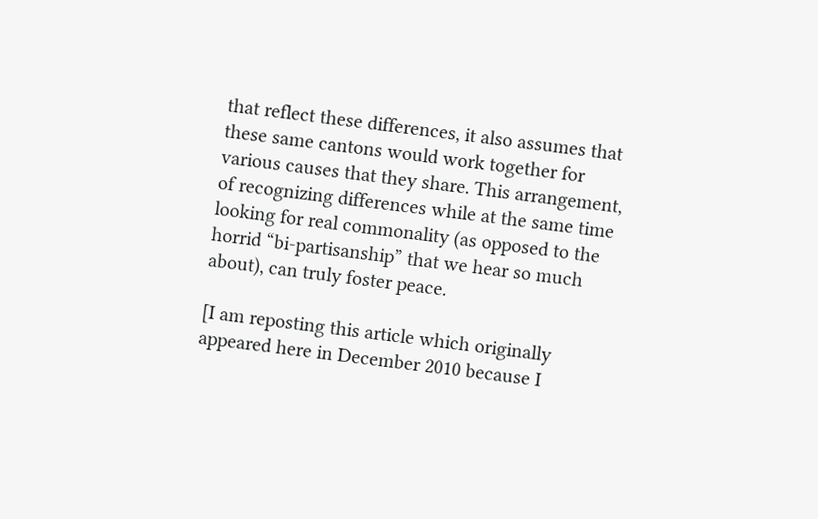that reflect these differences, it also assumes that these same cantons would work together for various causes that they share. This arrangement, of recognizing differences while at the same time looking for real commonality (as opposed to the horrid “bi-partisanship” that we hear so much about), can truly foster peace.

[I am reposting this article which originally appeared here in December 2010 because I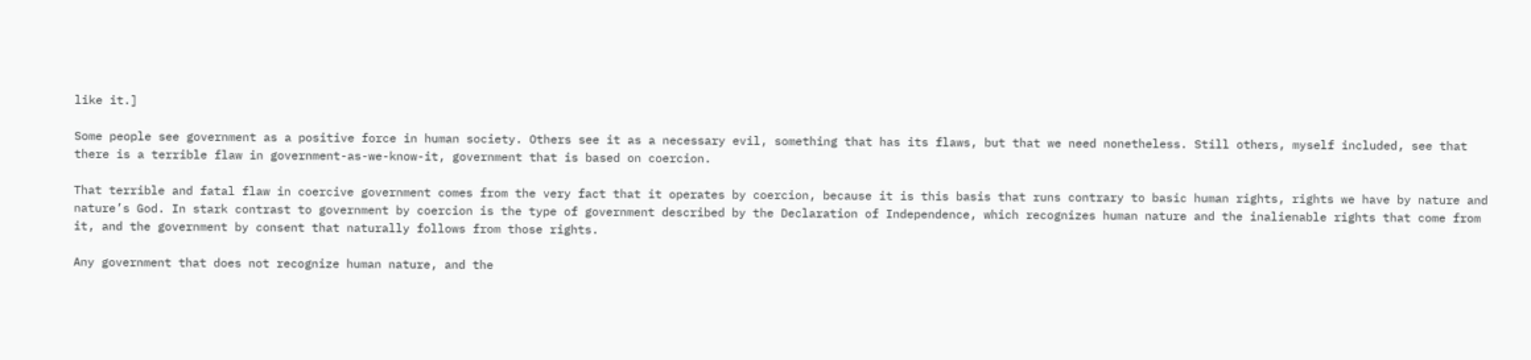like it.]

Some people see government as a positive force in human society. Others see it as a necessary evil, something that has its flaws, but that we need nonetheless. Still others, myself included, see that there is a terrible flaw in government-as-we-know-it, government that is based on coercion.

That terrible and fatal flaw in coercive government comes from the very fact that it operates by coercion, because it is this basis that runs contrary to basic human rights, rights we have by nature and nature’s God. In stark contrast to government by coercion is the type of government described by the Declaration of Independence, which recognizes human nature and the inalienable rights that come from it, and the government by consent that naturally follows from those rights.

Any government that does not recognize human nature, and the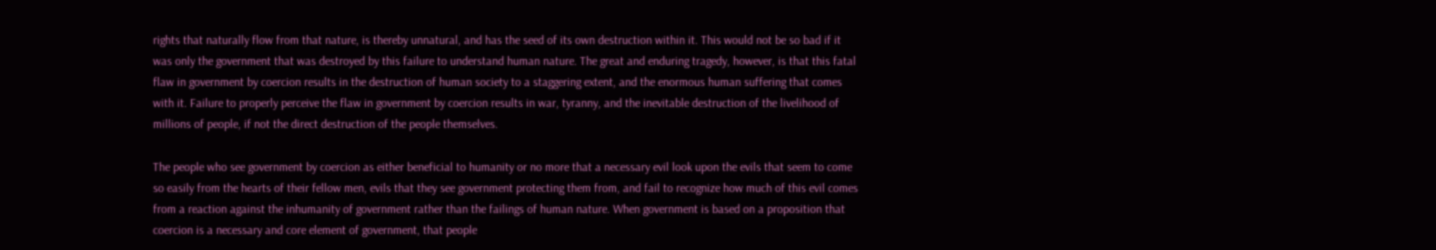rights that naturally flow from that nature, is thereby unnatural, and has the seed of its own destruction within it. This would not be so bad if it was only the government that was destroyed by this failure to understand human nature. The great and enduring tragedy, however, is that this fatal flaw in government by coercion results in the destruction of human society to a staggering extent, and the enormous human suffering that comes with it. Failure to properly perceive the flaw in government by coercion results in war, tyranny, and the inevitable destruction of the livelihood of millions of people, if not the direct destruction of the people themselves.

The people who see government by coercion as either beneficial to humanity or no more that a necessary evil look upon the evils that seem to come so easily from the hearts of their fellow men, evils that they see government protecting them from, and fail to recognize how much of this evil comes from a reaction against the inhumanity of government rather than the failings of human nature. When government is based on a proposition that coercion is a necessary and core element of government, that people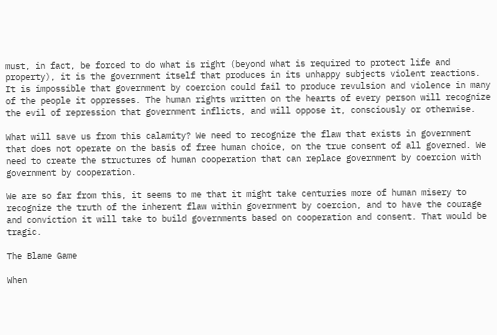must, in fact, be forced to do what is right (beyond what is required to protect life and property), it is the government itself that produces in its unhappy subjects violent reactions. It is impossible that government by coercion could fail to produce revulsion and violence in many of the people it oppresses. The human rights written on the hearts of every person will recognize the evil of repression that government inflicts, and will oppose it, consciously or otherwise.

What will save us from this calamity? We need to recognize the flaw that exists in government that does not operate on the basis of free human choice, on the true consent of all governed. We need to create the structures of human cooperation that can replace government by coercion with government by cooperation.

We are so far from this, it seems to me that it might take centuries more of human misery to recognize the truth of the inherent flaw within government by coercion, and to have the courage and conviction it will take to build governments based on cooperation and consent. That would be tragic.

The Blame Game

When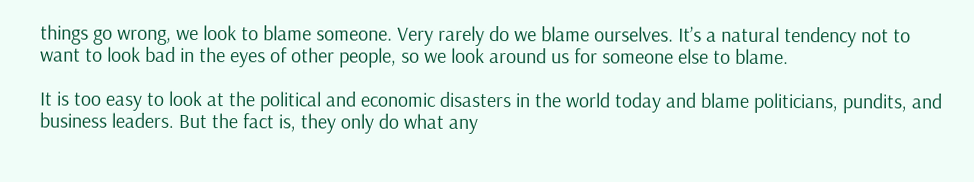things go wrong, we look to blame someone. Very rarely do we blame ourselves. It’s a natural tendency not to want to look bad in the eyes of other people, so we look around us for someone else to blame.

It is too easy to look at the political and economic disasters in the world today and blame politicians, pundits, and business leaders. But the fact is, they only do what any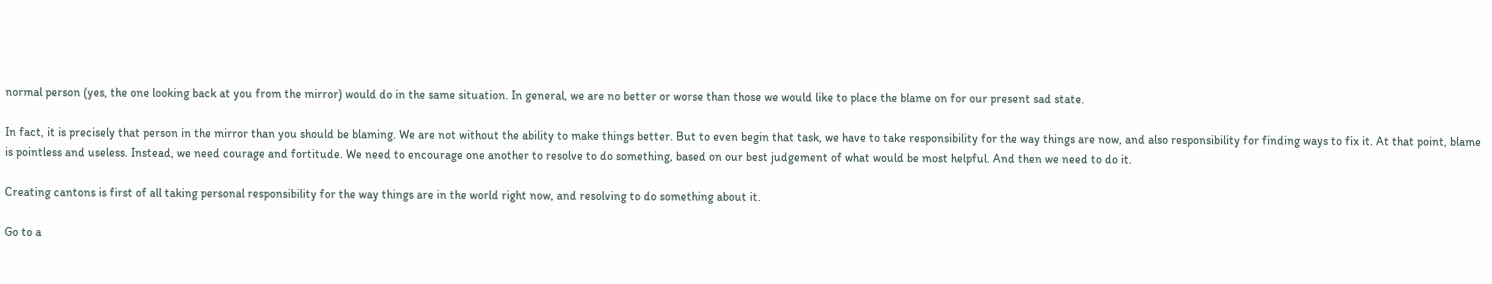normal person (yes, the one looking back at you from the mirror) would do in the same situation. In general, we are no better or worse than those we would like to place the blame on for our present sad state.

In fact, it is precisely that person in the mirror than you should be blaming. We are not without the ability to make things better. But to even begin that task, we have to take responsibility for the way things are now, and also responsibility for finding ways to fix it. At that point, blame is pointless and useless. Instead, we need courage and fortitude. We need to encourage one another to resolve to do something, based on our best judgement of what would be most helpful. And then we need to do it.

Creating cantons is first of all taking personal responsibility for the way things are in the world right now, and resolving to do something about it.

Go to a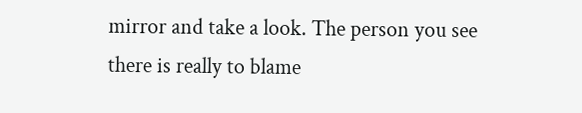mirror and take a look. The person you see there is really to blame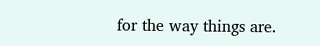for the way things are.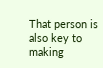That person is also key to making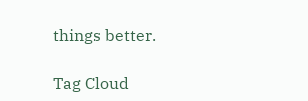things better.

Tag Cloud